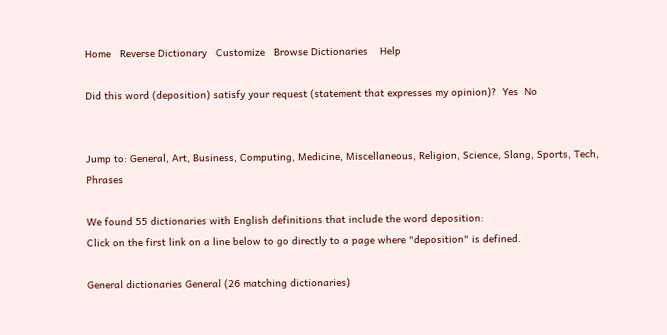Home   Reverse Dictionary   Customize   Browse Dictionaries    Help

Did this word (deposition) satisfy your request (statement that expresses my opinion)?  Yes  No


Jump to: General, Art, Business, Computing, Medicine, Miscellaneous, Religion, Science, Slang, Sports, Tech, Phrases

We found 55 dictionaries with English definitions that include the word deposition:
Click on the first link on a line below to go directly to a page where "deposition" is defined.

General dictionaries General (26 matching dictionaries)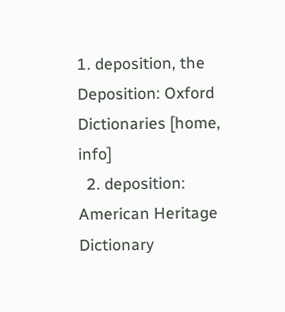1. deposition, the Deposition: Oxford Dictionaries [home, info]
  2. deposition: American Heritage Dictionary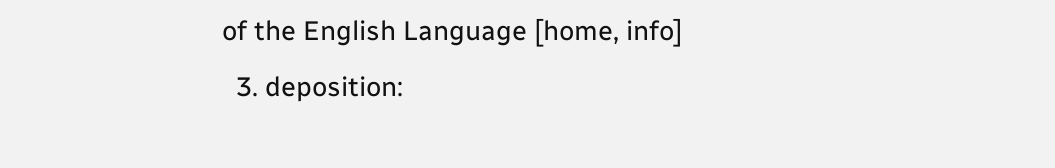of the English Language [home, info]
  3. deposition: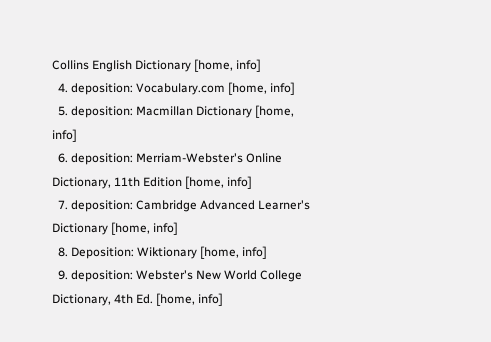Collins English Dictionary [home, info]
  4. deposition: Vocabulary.com [home, info]
  5. deposition: Macmillan Dictionary [home, info]
  6. deposition: Merriam-Webster's Online Dictionary, 11th Edition [home, info]
  7. deposition: Cambridge Advanced Learner's Dictionary [home, info]
  8. Deposition: Wiktionary [home, info]
  9. deposition: Webster's New World College Dictionary, 4th Ed. [home, info]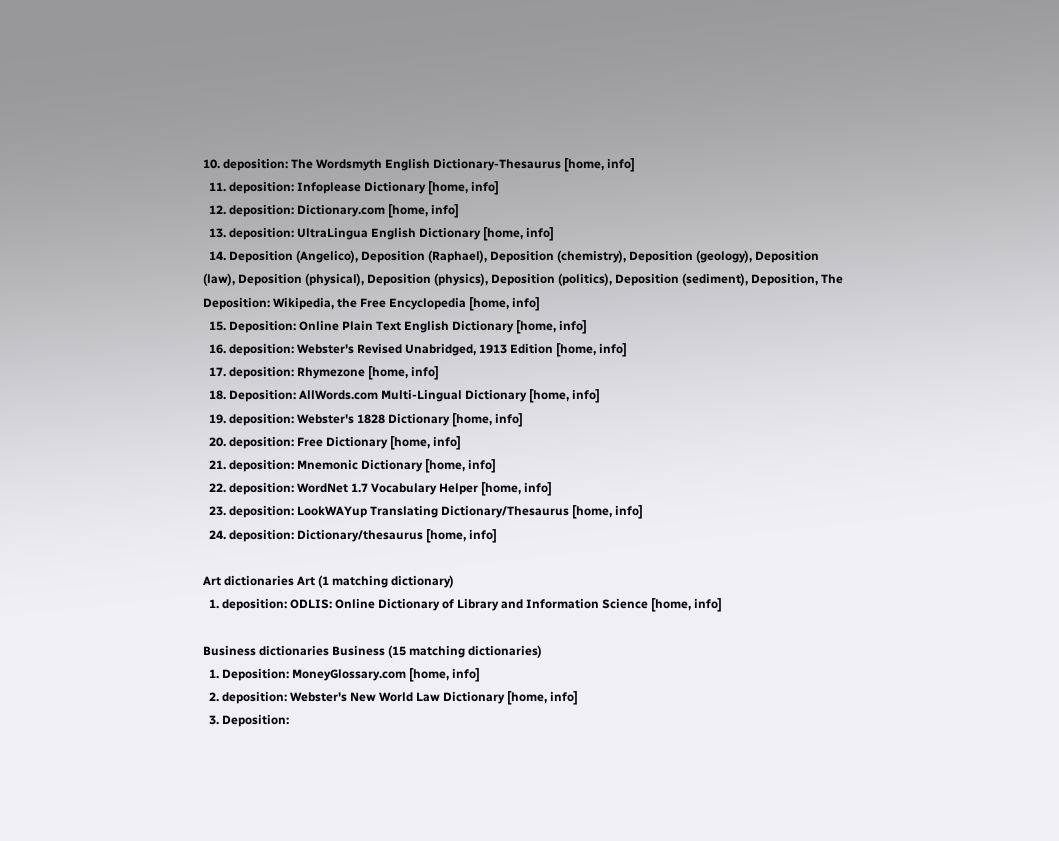10. deposition: The Wordsmyth English Dictionary-Thesaurus [home, info]
  11. deposition: Infoplease Dictionary [home, info]
  12. deposition: Dictionary.com [home, info]
  13. deposition: UltraLingua English Dictionary [home, info]
  14. Deposition (Angelico), Deposition (Raphael), Deposition (chemistry), Deposition (geology), Deposition (law), Deposition (physical), Deposition (physics), Deposition (politics), Deposition (sediment), Deposition, The Deposition: Wikipedia, the Free Encyclopedia [home, info]
  15. Deposition: Online Plain Text English Dictionary [home, info]
  16. deposition: Webster's Revised Unabridged, 1913 Edition [home, info]
  17. deposition: Rhymezone [home, info]
  18. Deposition: AllWords.com Multi-Lingual Dictionary [home, info]
  19. deposition: Webster's 1828 Dictionary [home, info]
  20. deposition: Free Dictionary [home, info]
  21. deposition: Mnemonic Dictionary [home, info]
  22. deposition: WordNet 1.7 Vocabulary Helper [home, info]
  23. deposition: LookWAYup Translating Dictionary/Thesaurus [home, info]
  24. deposition: Dictionary/thesaurus [home, info]

Art dictionaries Art (1 matching dictionary)
  1. deposition: ODLIS: Online Dictionary of Library and Information Science [home, info]

Business dictionaries Business (15 matching dictionaries)
  1. Deposition: MoneyGlossary.com [home, info]
  2. deposition: Webster's New World Law Dictionary [home, info]
  3. Deposition: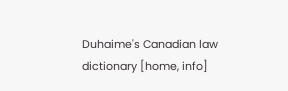Duhaime's Canadian law dictionary [home, info]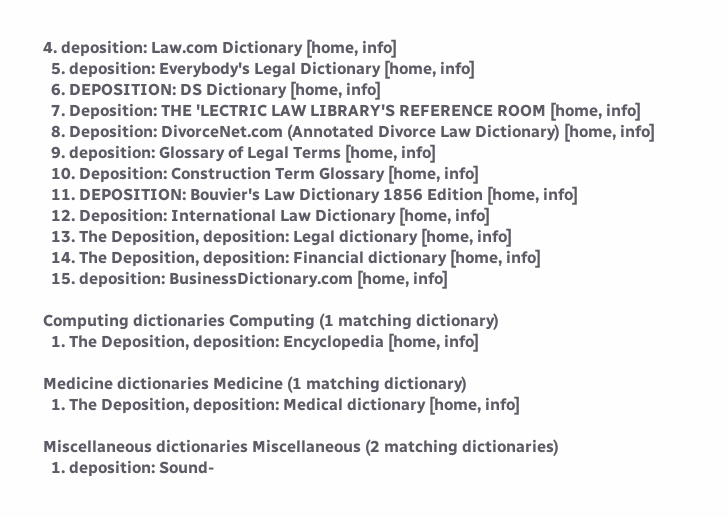4. deposition: Law.com Dictionary [home, info]
  5. deposition: Everybody's Legal Dictionary [home, info]
  6. DEPOSITION: DS Dictionary [home, info]
  7. Deposition: THE 'LECTRIC LAW LIBRARY'S REFERENCE ROOM [home, info]
  8. Deposition: DivorceNet.com (Annotated Divorce Law Dictionary) [home, info]
  9. deposition: Glossary of Legal Terms [home, info]
  10. Deposition: Construction Term Glossary [home, info]
  11. DEPOSITION: Bouvier's Law Dictionary 1856 Edition [home, info]
  12. Deposition: International Law Dictionary [home, info]
  13. The Deposition, deposition: Legal dictionary [home, info]
  14. The Deposition, deposition: Financial dictionary [home, info]
  15. deposition: BusinessDictionary.com [home, info]

Computing dictionaries Computing (1 matching dictionary)
  1. The Deposition, deposition: Encyclopedia [home, info]

Medicine dictionaries Medicine (1 matching dictionary)
  1. The Deposition, deposition: Medical dictionary [home, info]

Miscellaneous dictionaries Miscellaneous (2 matching dictionaries)
  1. deposition: Sound-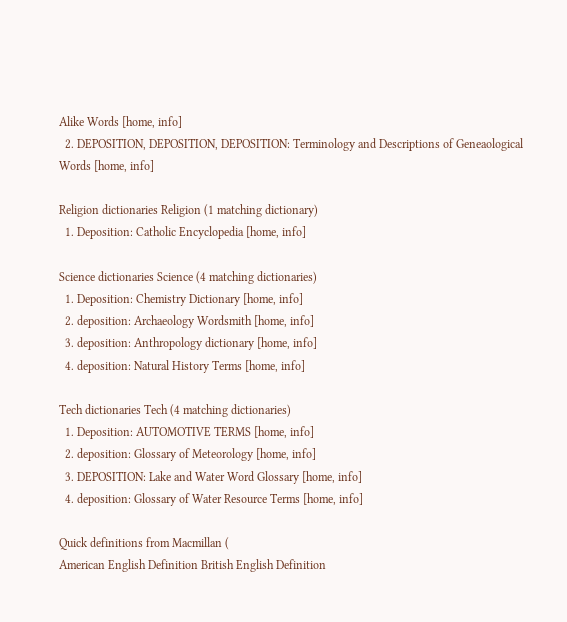Alike Words [home, info]
  2. DEPOSITION, DEPOSITION, DEPOSITION: Terminology and Descriptions of Geneaological Words [home, info]

Religion dictionaries Religion (1 matching dictionary)
  1. Deposition: Catholic Encyclopedia [home, info]

Science dictionaries Science (4 matching dictionaries)
  1. Deposition: Chemistry Dictionary [home, info]
  2. deposition: Archaeology Wordsmith [home, info]
  3. deposition: Anthropology dictionary [home, info]
  4. deposition: Natural History Terms [home, info]

Tech dictionaries Tech (4 matching dictionaries)
  1. Deposition: AUTOMOTIVE TERMS [home, info]
  2. deposition: Glossary of Meteorology [home, info]
  3. DEPOSITION: Lake and Water Word Glossary [home, info]
  4. deposition: Glossary of Water Resource Terms [home, info]

Quick definitions from Macmillan (
American English Definition British English Definition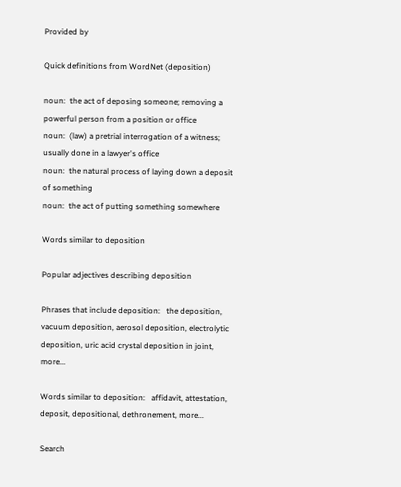Provided by

Quick definitions from WordNet (deposition)

noun:  the act of deposing someone; removing a powerful person from a position or office
noun:  (law) a pretrial interrogation of a witness; usually done in a lawyer's office
noun:  the natural process of laying down a deposit of something
noun:  the act of putting something somewhere

Words similar to deposition

Popular adjectives describing deposition

Phrases that include deposition:   the deposition, vacuum deposition, aerosol deposition, electrolytic deposition, uric acid crystal deposition in joint, more...

Words similar to deposition:   affidavit, attestation, deposit, depositional, dethronement, more...

Search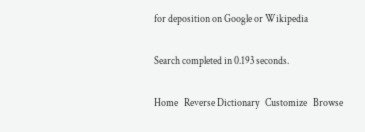for deposition on Google or Wikipedia

Search completed in 0.193 seconds.

Home   Reverse Dictionary   Customize   Browse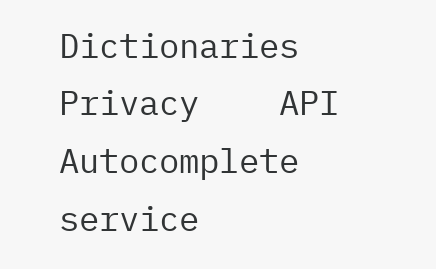Dictionaries    Privacy    API    Autocomplete service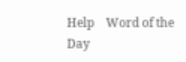Help    Word of the Day